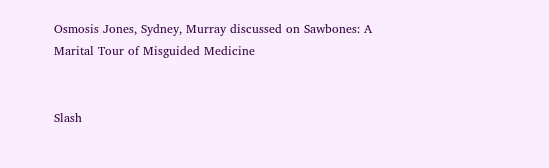Osmosis Jones, Sydney, Murray discussed on Sawbones: A Marital Tour of Misguided Medicine


Slash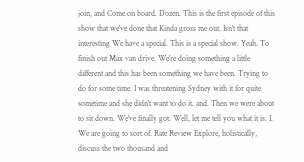join, and Come on board. Dozen. This is the first episode of this show that we've done that Kinda gross me out. Isn't that interesting We have a special. This is a special show. Yeah. To finish out Max van drive. We're doing something a little different and this has been something we have been. Trying to do for some time. I was threatening Sydney with it for quite sometime and she didn't want to do it. and. Then we were about to sit down. We've finally got. Well, let me tell you what it is. I. We are going to sort of. Rate Review Explore, holistically, discuss the two thousand and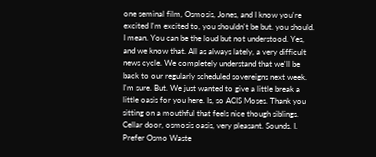one seminal film, Osmosis, Jones, and I know you're excited I'm excited to, you shouldn't be but. you should. I mean. You can be the loud but not understood. Yes, and we know that. All as always lately, a very difficult news cycle. We completely understand that we'll be back to our regularly scheduled sovereigns next week. I'm sure. But. We just wanted to give a little break a little oasis for you here. Is, so ACIS Moses. Thank you sitting on a mouthful that feels nice though siblings. Cellar door, osmosis oasis, very pleasant. Sounds. I. Prefer Osmo Waste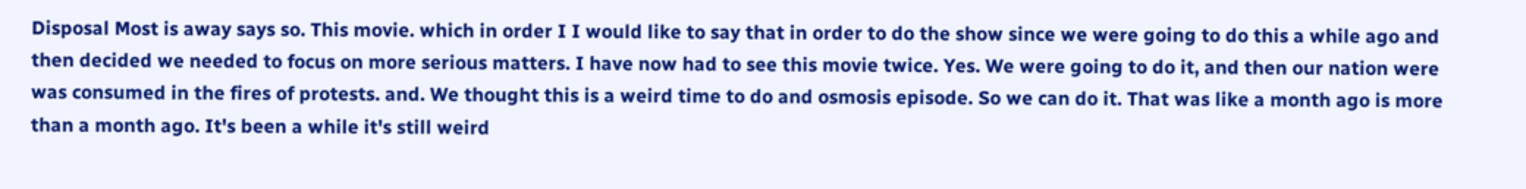Disposal Most is away says so. This movie. which in order I I would like to say that in order to do the show since we were going to do this a while ago and then decided we needed to focus on more serious matters. I have now had to see this movie twice. Yes. We were going to do it, and then our nation were was consumed in the fires of protests. and. We thought this is a weird time to do and osmosis episode. So we can do it. That was like a month ago is more than a month ago. It's been a while it's still weird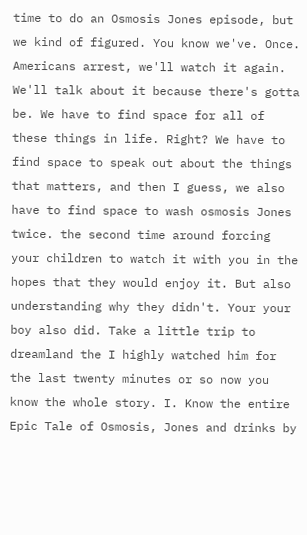time to do an Osmosis Jones episode, but we kind of figured. You know we've. Once. Americans arrest, we'll watch it again. We'll talk about it because there's gotta be. We have to find space for all of these things in life. Right? We have to find space to speak out about the things that matters, and then I guess, we also have to find space to wash osmosis Jones twice. the second time around forcing your children to watch it with you in the hopes that they would enjoy it. But also understanding why they didn't. Your your boy also did. Take a little trip to dreamland the I highly watched him for the last twenty minutes or so now you know the whole story. I. Know the entire Epic Tale of Osmosis, Jones and drinks by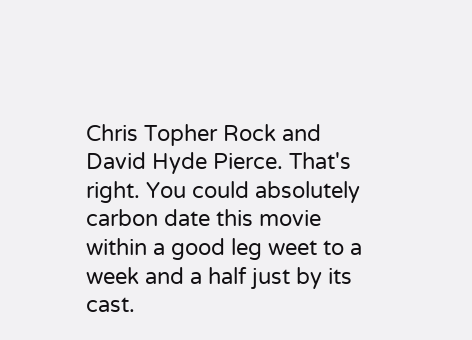Chris Topher Rock and David Hyde Pierce. That's right. You could absolutely carbon date this movie within a good leg weet to a week and a half just by its cast.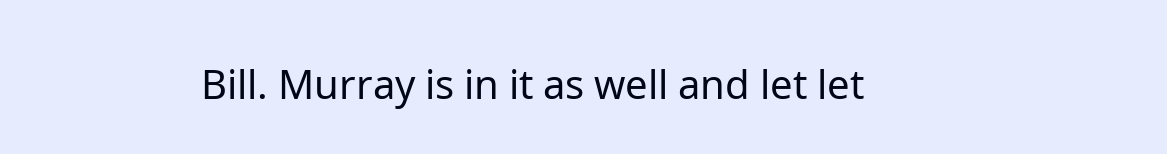Bill. Murray is in it as well and let let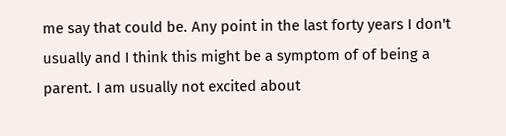me say that could be. Any point in the last forty years I don't usually and I think this might be a symptom of of being a parent. I am usually not excited about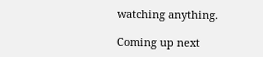watching anything.

Coming up next